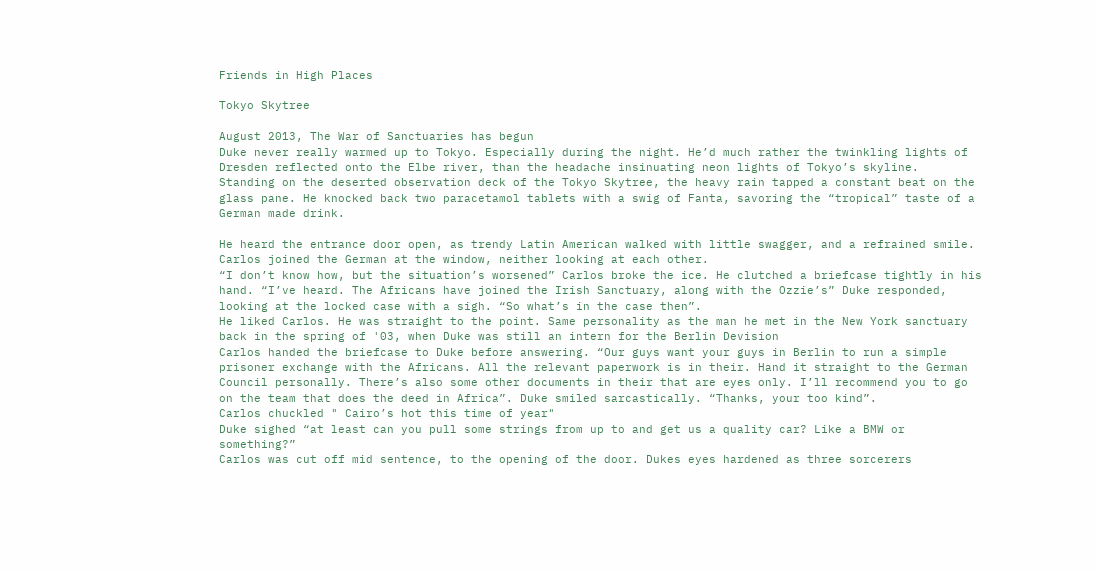Friends in High Places

Tokyo Skytree

August 2013, The War of Sanctuaries has begun
Duke never really warmed up to Tokyo. Especially during the night. He’d much rather the twinkling lights of Dresden reflected onto the Elbe river, than the headache insinuating neon lights of Tokyo’s skyline.
Standing on the deserted observation deck of the Tokyo Skytree, the heavy rain tapped a constant beat on the glass pane. He knocked back two paracetamol tablets with a swig of Fanta, savoring the “tropical” taste of a German made drink.

He heard the entrance door open, as trendy Latin American walked with little swagger, and a refrained smile. Carlos joined the German at the window, neither looking at each other.
“I don’t know how, but the situation’s worsened” Carlos broke the ice. He clutched a briefcase tightly in his hand. “I’ve heard. The Africans have joined the Irish Sanctuary, along with the Ozzie’s” Duke responded, looking at the locked case with a sigh. “So what’s in the case then”.
He liked Carlos. He was straight to the point. Same personality as the man he met in the New York sanctuary back in the spring of '03, when Duke was still an intern for the Berlin Devision
Carlos handed the briefcase to Duke before answering. “Our guys want your guys in Berlin to run a simple prisoner exchange with the Africans. All the relevant paperwork is in their. Hand it straight to the German Council personally. There’s also some other documents in their that are eyes only. I’ll recommend you to go on the team that does the deed in Africa”. Duke smiled sarcastically. “Thanks, your too kind”.
Carlos chuckled " Cairo’s hot this time of year"
Duke sighed “at least can you pull some strings from up to and get us a quality car? Like a BMW or something?”
Carlos was cut off mid sentence, to the opening of the door. Dukes eyes hardened as three sorcerers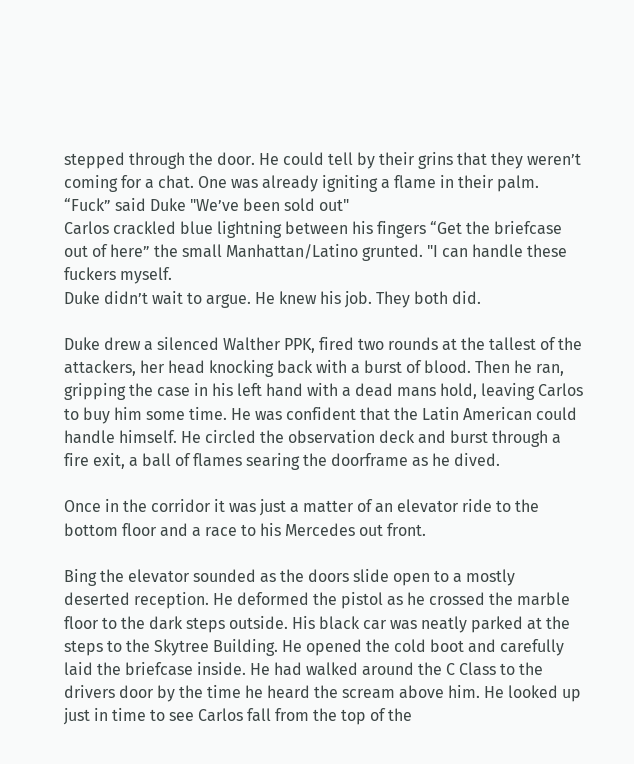stepped through the door. He could tell by their grins that they weren’t coming for a chat. One was already igniting a flame in their palm.
“Fuck” said Duke "We’ve been sold out"
Carlos crackled blue lightning between his fingers “Get the briefcase out of here” the small Manhattan/Latino grunted. "I can handle these fuckers myself.
Duke didn’t wait to argue. He knew his job. They both did.

Duke drew a silenced Walther PPK, fired two rounds at the tallest of the attackers, her head knocking back with a burst of blood. Then he ran, gripping the case in his left hand with a dead mans hold, leaving Carlos to buy him some time. He was confident that the Latin American could handle himself. He circled the observation deck and burst through a fire exit, a ball of flames searing the doorframe as he dived.

Once in the corridor it was just a matter of an elevator ride to the bottom floor and a race to his Mercedes out front.

Bing the elevator sounded as the doors slide open to a mostly deserted reception. He deformed the pistol as he crossed the marble floor to the dark steps outside. His black car was neatly parked at the steps to the Skytree Building. He opened the cold boot and carefully laid the briefcase inside. He had walked around the C Class to the drivers door by the time he heard the scream above him. He looked up just in time to see Carlos fall from the top of the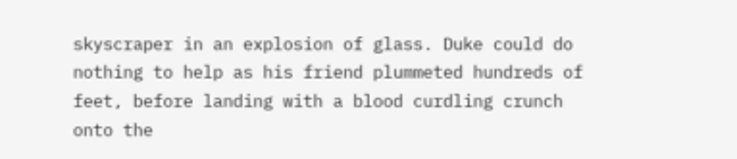skyscraper in an explosion of glass. Duke could do nothing to help as his friend plummeted hundreds of feet, before landing with a blood curdling crunch onto the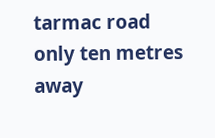tarmac road only ten metres away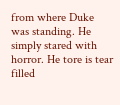from where Duke was standing. He simply stared with horror. He tore is tear filled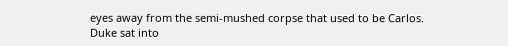eyes away from the semi-mushed corpse that used to be Carlos. Duke sat into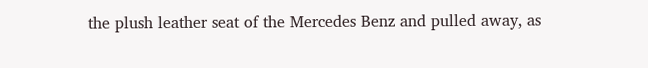the plush leather seat of the Mercedes Benz and pulled away, as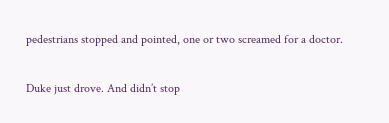pedestrians stopped and pointed, one or two screamed for a doctor.

Duke just drove. And didn’t stop